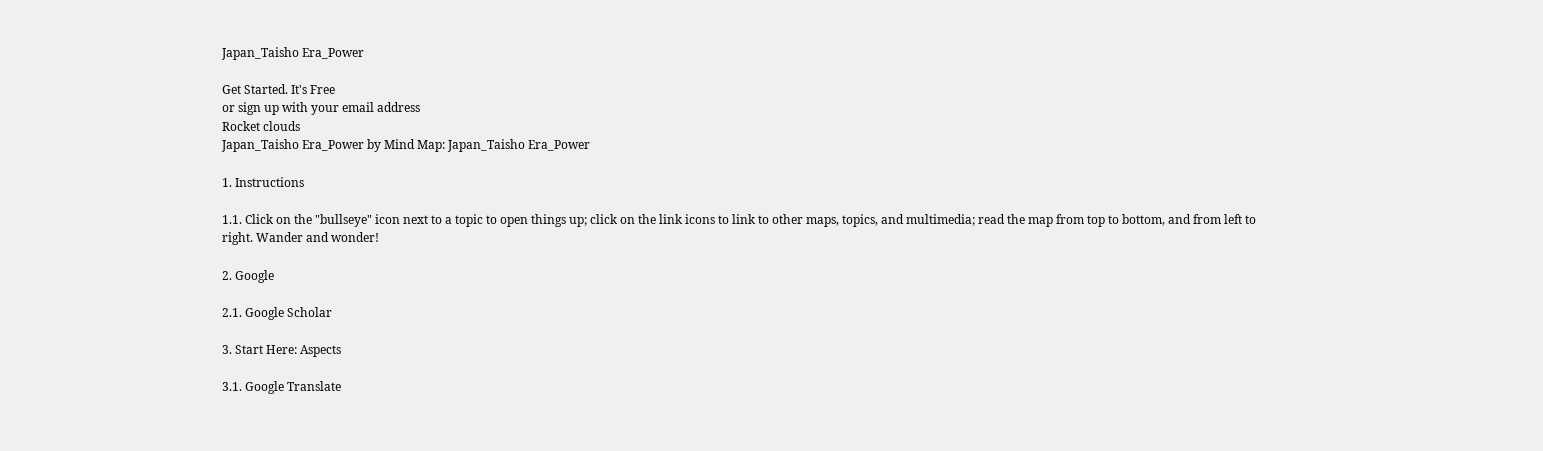Japan_Taisho Era_Power

Get Started. It's Free
or sign up with your email address
Rocket clouds
Japan_Taisho Era_Power by Mind Map: Japan_Taisho Era_Power

1. Instructions

1.1. Click on the "bullseye" icon next to a topic to open things up; click on the link icons to link to other maps, topics, and multimedia; read the map from top to bottom, and from left to right. Wander and wonder!

2. Google

2.1. Google Scholar

3. Start Here: Aspects

3.1. Google Translate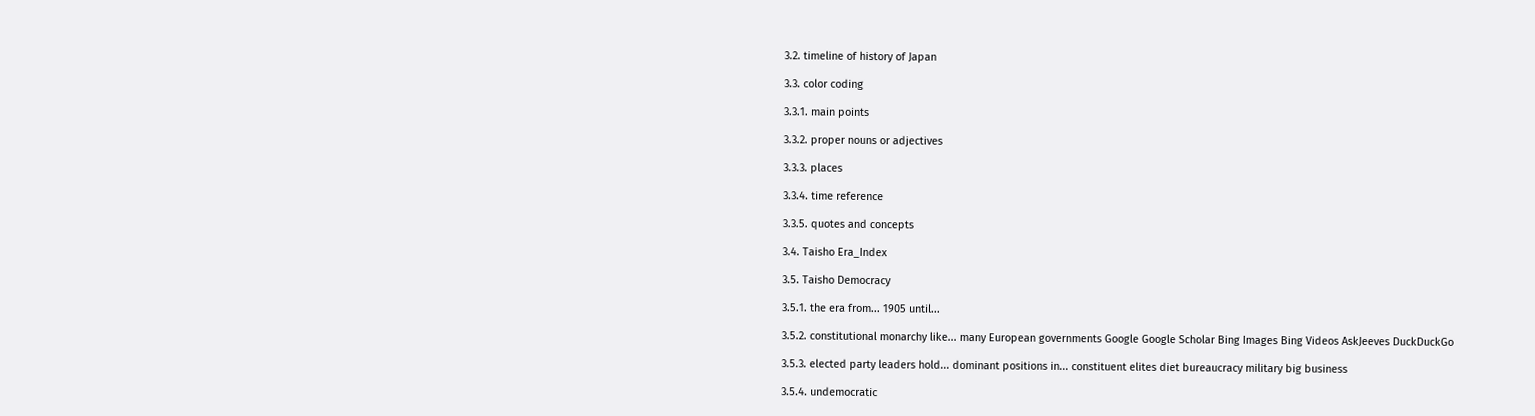3.2. timeline of history of Japan

3.3. color coding

3.3.1. main points

3.3.2. proper nouns or adjectives

3.3.3. places

3.3.4. time reference

3.3.5. quotes and concepts

3.4. Taisho Era_Index

3.5. Taisho Democracy

3.5.1. the era from... 1905 until...

3.5.2. constitutional monarchy like... many European governments Google Google Scholar Bing Images Bing Videos AskJeeves DuckDuckGo

3.5.3. elected party leaders hold... dominant positions in... constituent elites diet bureaucracy military big business

3.5.4. undemocratic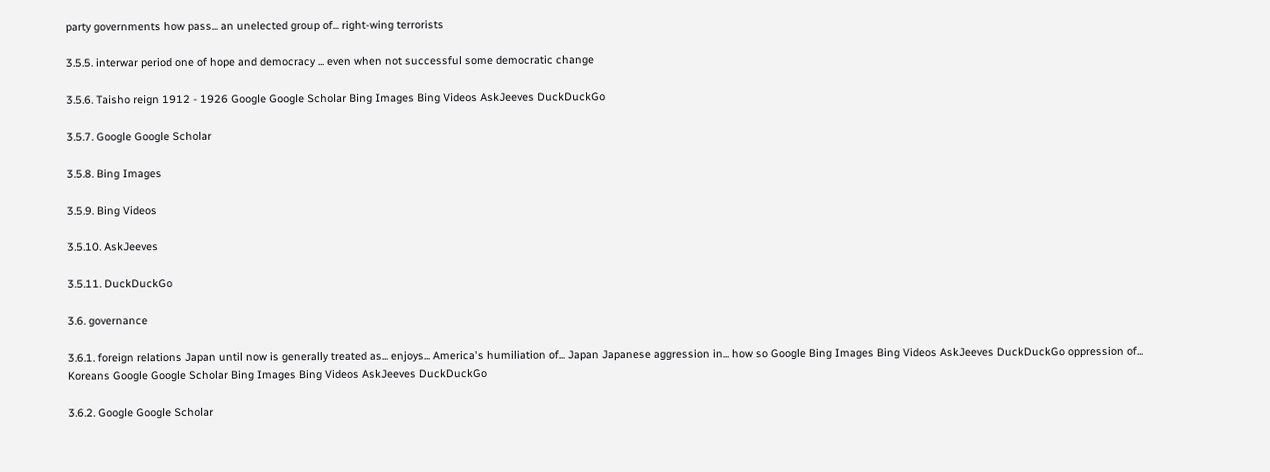party governments how pass... an unelected group of... right-wing terrorists

3.5.5. interwar period one of hope and democracy ... even when not successful some democratic change

3.5.6. Taisho reign 1912 - 1926 Google Google Scholar Bing Images Bing Videos AskJeeves DuckDuckGo

3.5.7. Google Google Scholar

3.5.8. Bing Images

3.5.9. Bing Videos

3.5.10. AskJeeves

3.5.11. DuckDuckGo

3.6. governance

3.6.1. foreign relations Japan until now is generally treated as... enjoys... America's humiliation of... Japan Japanese aggression in... how so Google Bing Images Bing Videos AskJeeves DuckDuckGo oppression of... Koreans Google Google Scholar Bing Images Bing Videos AskJeeves DuckDuckGo

3.6.2. Google Google Scholar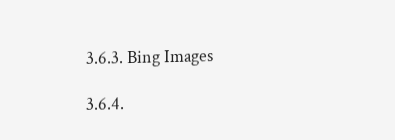3.6.3. Bing Images

3.6.4.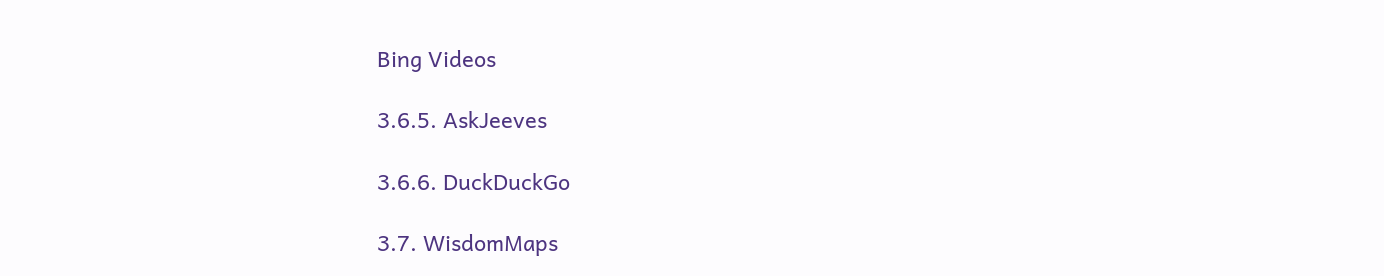Bing Videos

3.6.5. AskJeeves

3.6.6. DuckDuckGo

3.7. WisdomMaps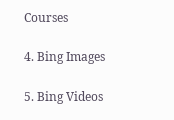Courses

4. Bing Images

5. Bing Videos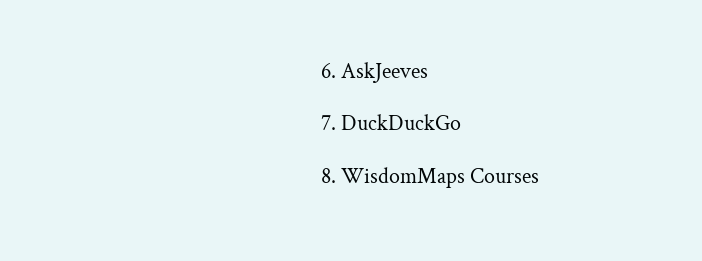6. AskJeeves

7. DuckDuckGo

8. WisdomMaps Courses